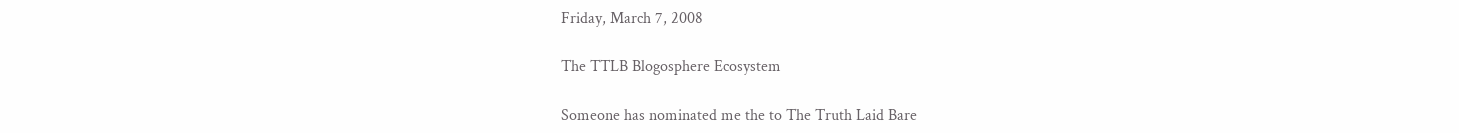Friday, March 7, 2008

The TTLB Blogosphere Ecosystem

Someone has nominated me the to The Truth Laid Bare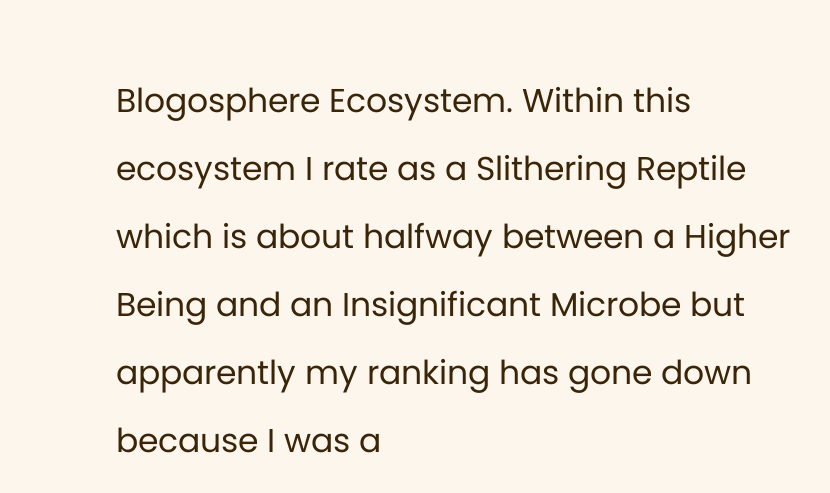Blogosphere Ecosystem. Within this ecosystem I rate as a Slithering Reptile which is about halfway between a Higher Being and an Insignificant Microbe but apparently my ranking has gone down because I was a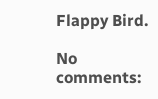Flappy Bird.

No comments: